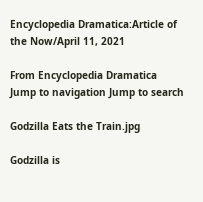Encyclopedia Dramatica:Article of the Now/April 11, 2021

From Encyclopedia Dramatica
Jump to navigation Jump to search

Godzilla Eats the Train.jpg

Godzilla is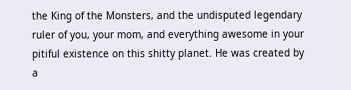the King of the Monsters, and the undisputed legendary ruler of you, your mom, and everything awesome in your pitiful existence on this shitty planet. He was created by a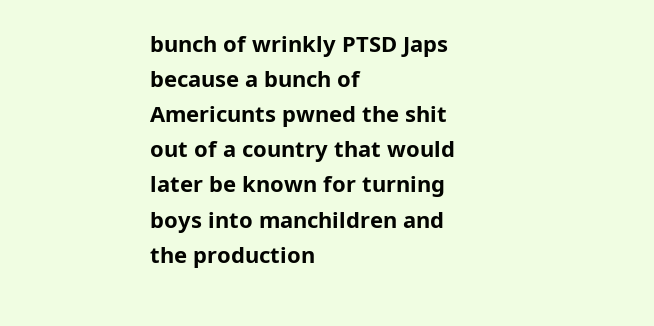bunch of wrinkly PTSD Japs because a bunch of Americunts pwned the shit out of a country that would later be known for turning boys into manchildren and the production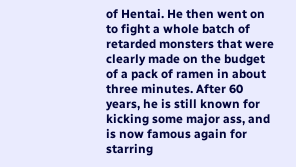of Hentai. He then went on to fight a whole batch of retarded monsters that were clearly made on the budget of a pack of ramen in about three minutes. After 60 years, he is still known for kicking some major ass, and is now famous again for starring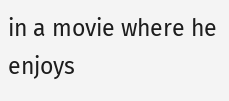in a movie where he enjoys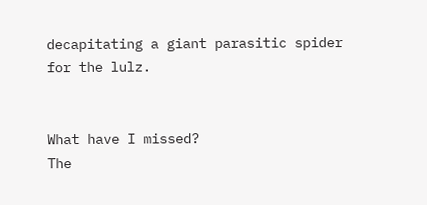decapitating a giant parasitic spider for the lulz.


What have I missed?
The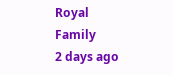Royal Family
2 days ago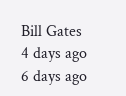Bill Gates
4 days ago
6 days ago